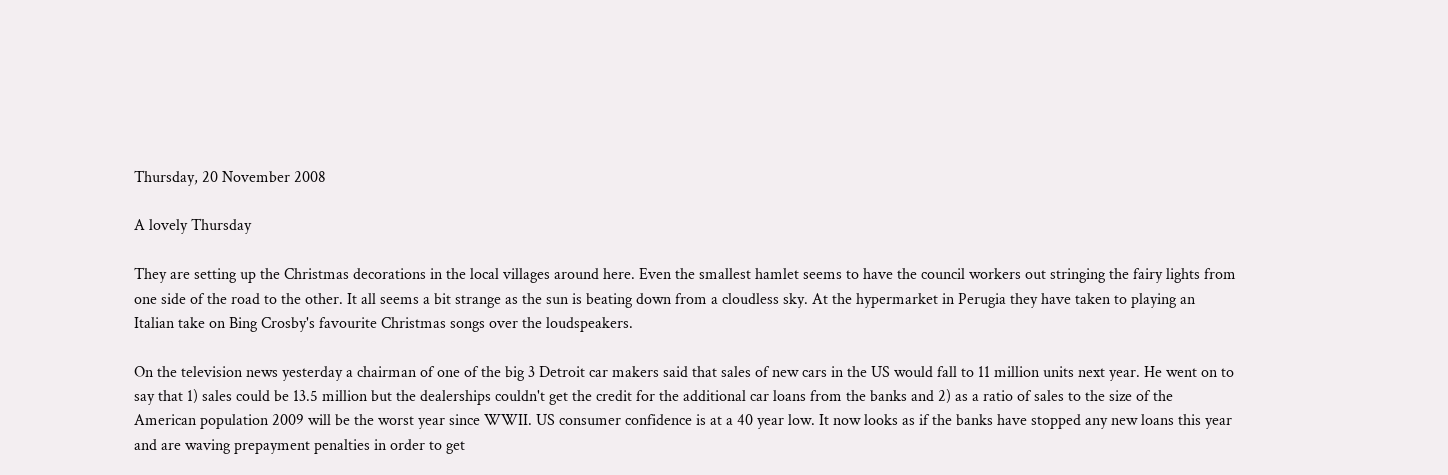Thursday, 20 November 2008

A lovely Thursday

They are setting up the Christmas decorations in the local villages around here. Even the smallest hamlet seems to have the council workers out stringing the fairy lights from one side of the road to the other. It all seems a bit strange as the sun is beating down from a cloudless sky. At the hypermarket in Perugia they have taken to playing an Italian take on Bing Crosby's favourite Christmas songs over the loudspeakers.

On the television news yesterday a chairman of one of the big 3 Detroit car makers said that sales of new cars in the US would fall to 11 million units next year. He went on to say that 1) sales could be 13.5 million but the dealerships couldn't get the credit for the additional car loans from the banks and 2) as a ratio of sales to the size of the American population 2009 will be the worst year since WWII. US consumer confidence is at a 40 year low. It now looks as if the banks have stopped any new loans this year and are waving prepayment penalties in order to get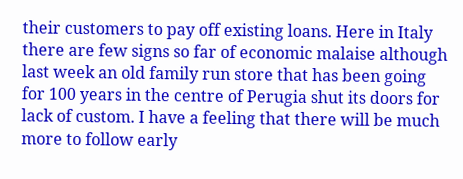their customers to pay off existing loans. Here in Italy there are few signs so far of economic malaise although last week an old family run store that has been going for 100 years in the centre of Perugia shut its doors for lack of custom. I have a feeling that there will be much more to follow early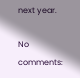next year.

No comments: